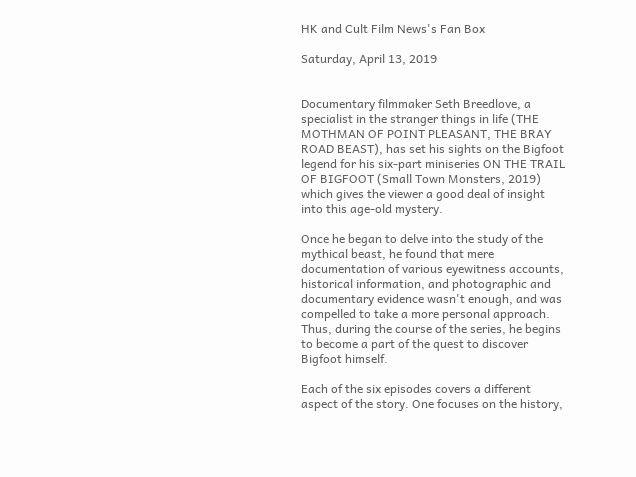HK and Cult Film News's Fan Box

Saturday, April 13, 2019


Documentary filmmaker Seth Breedlove, a specialist in the stranger things in life (THE MOTHMAN OF POINT PLEASANT, THE BRAY ROAD BEAST), has set his sights on the Bigfoot legend for his six-part miniseries ON THE TRAIL OF BIGFOOT (Small Town Monsters, 2019) which gives the viewer a good deal of insight into this age-old mystery.

Once he began to delve into the study of the mythical beast, he found that mere documentation of various eyewitness accounts, historical information, and photographic and documentary evidence wasn't enough, and was compelled to take a more personal approach.  Thus, during the course of the series, he begins to become a part of the quest to discover Bigfoot himself.

Each of the six episodes covers a different aspect of the story. One focuses on the history,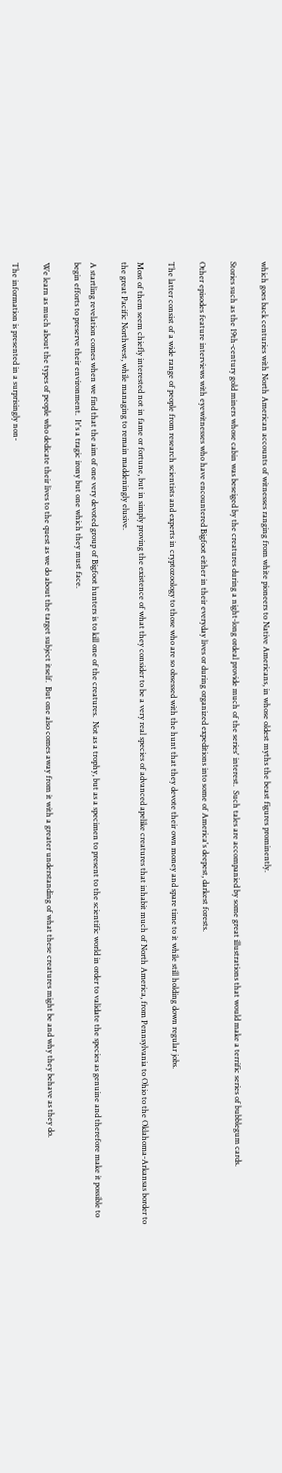which goes back centuries with North American accounts of witnesses ranging from white pioneers to Native Americans, in whose oldest myths the beast figures prominently.

Stories such as the 19th-century gold miners whose cabin was beseiged by the creatures during a night-long ordeal provide much of the series' interest.  Such tales are accompanied by some great illustrations that would make a terrific series of bubblegum cards.

Other episodes feature interviews with eyewitnesses who have encountered Bigfoot either in their everyday lives or during organized expeditions into some of America's deepest, darkest forests.

The latter consist of a wide range of people from research scientists and experts in cryptozoology to those who are so obsessed with the hunt that they devote their own money and spare time to it while still holding down regular jobs.

Most of them seem chiefly interested not in fame or fortune, but in simply proving the existence of what they consider to be a very real species of advanced apelike creatures that inhabit much of North America, from Pennsylvania to Ohio to the Oklahoma-Arkansas border to the great Pacific Northwest, while managing to remain maddeningly elusive.

A startling revelation comes when we find that the aim of one very devoted group of Bigfoot hunters is to kill one of the creatures.  Not as a trophy, but as a specimen to present to the scientific world in order to validate the species as genuine and therefore make it possible to begin efforts to preserve their environment.  It's a tragic irony but one which they must face.

We learn as much about the types of people who dedicate their lives to the quest as we do about the target subject itself.  But one also comes away from it with a greater understanding of what these creatures might be and why they behave as they do.

The information is presented in a surprisingly non-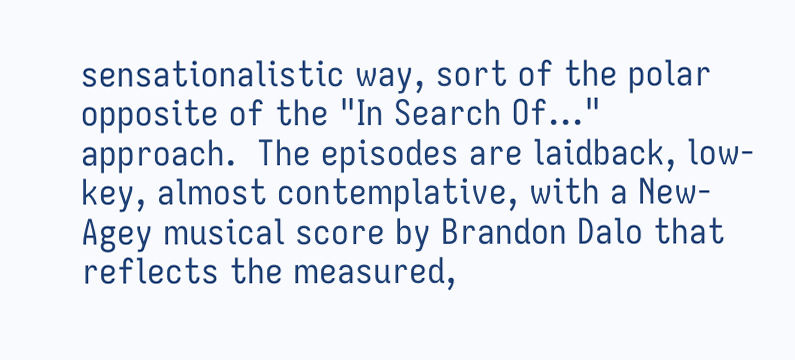sensationalistic way, sort of the polar opposite of the "In Search Of..." approach.  The episodes are laidback, low-key, almost contemplative, with a New-Agey musical score by Brandon Dalo that reflects the measured,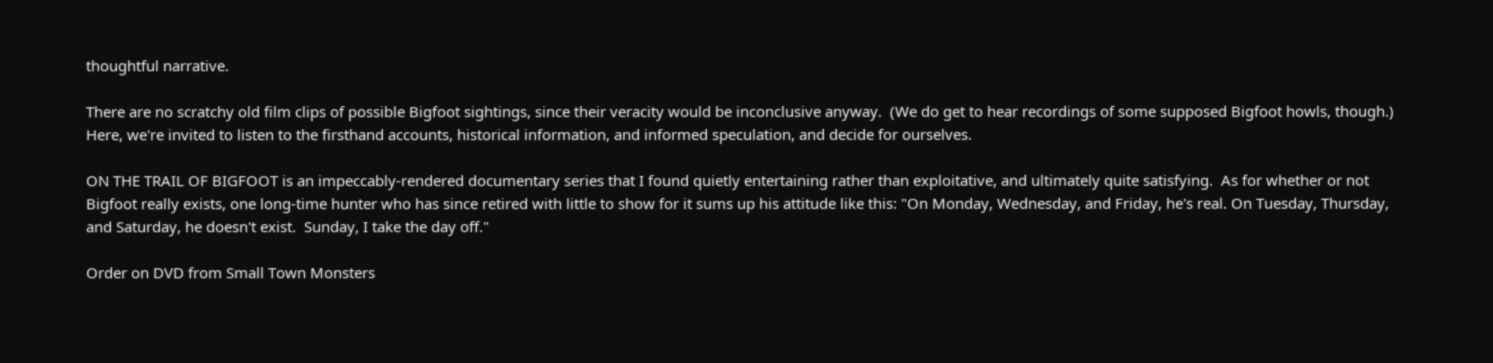thoughtful narrative.

There are no scratchy old film clips of possible Bigfoot sightings, since their veracity would be inconclusive anyway.  (We do get to hear recordings of some supposed Bigfoot howls, though.) Here, we're invited to listen to the firsthand accounts, historical information, and informed speculation, and decide for ourselves.

ON THE TRAIL OF BIGFOOT is an impeccably-rendered documentary series that I found quietly entertaining rather than exploitative, and ultimately quite satisfying.  As for whether or not Bigfoot really exists, one long-time hunter who has since retired with little to show for it sums up his attitude like this: "On Monday, Wednesday, and Friday, he's real. On Tuesday, Thursday, and Saturday, he doesn't exist.  Sunday, I take the day off."

Order on DVD from Small Town Monsters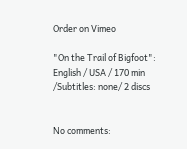Order on Vimeo

"On the Trail of Bigfoot": English / USA / 170 min /Subtitles: none/ 2 discs


No comments: